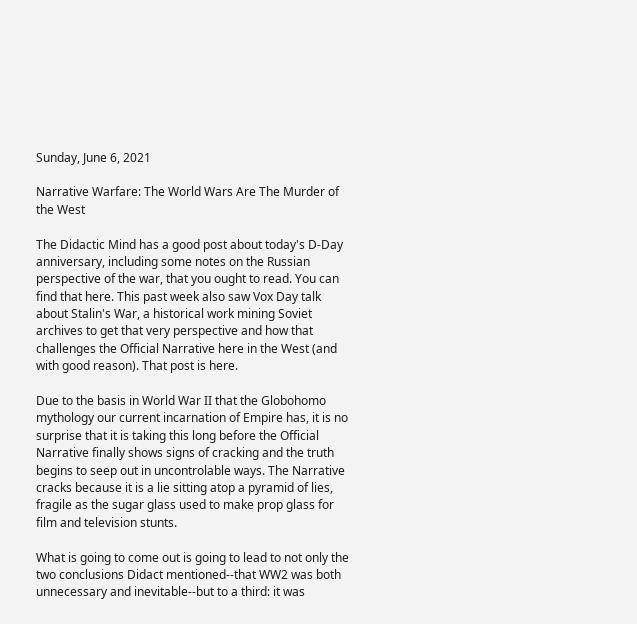Sunday, June 6, 2021

Narrative Warfare: The World Wars Are The Murder of the West

The Didactic Mind has a good post about today's D-Day anniversary, including some notes on the Russian perspective of the war, that you ought to read. You can find that here. This past week also saw Vox Day talk about Stalin's War, a historical work mining Soviet archives to get that very perspective and how that challenges the Official Narrative here in the West (and with good reason). That post is here.

Due to the basis in World War II that the Globohomo mythology our current incarnation of Empire has, it is no surprise that it is taking this long before the Official Narrative finally shows signs of cracking and the truth begins to seep out in uncontrolable ways. The Narrative cracks because it is a lie sitting atop a pyramid of lies, fragile as the sugar glass used to make prop glass for film and television stunts.

What is going to come out is going to lead to not only the two conclusions Didact mentioned--that WW2 was both unnecessary and inevitable--but to a third: it was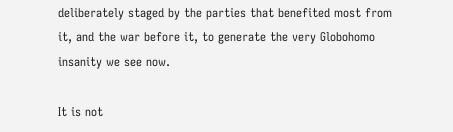deliberately staged by the parties that benefited most from it, and the war before it, to generate the very Globohomo insanity we see now.

It is not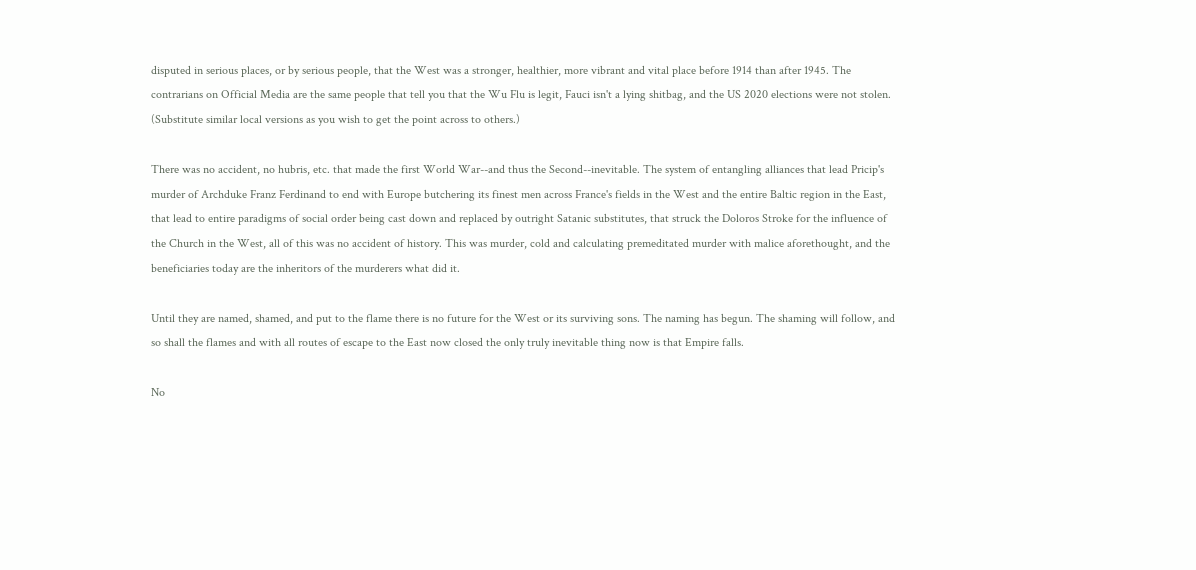disputed in serious places, or by serious people, that the West was a stronger, healthier, more vibrant and vital place before 1914 than after 1945. The contrarians on Official Media are the same people that tell you that the Wu Flu is legit, Fauci isn't a lying shitbag, and the US 2020 elections were not stolen. (Substitute similar local versions as you wish to get the point across to others.)

There was no accident, no hubris, etc. that made the first World War--and thus the Second--inevitable. The system of entangling alliances that lead Pricip's murder of Archduke Franz Ferdinand to end with Europe butchering its finest men across France's fields in the West and the entire Baltic region in the East, that lead to entire paradigms of social order being cast down and replaced by outright Satanic substitutes, that struck the Doloros Stroke for the influence of the Church in the West, all of this was no accident of history. This was murder, cold and calculating premeditated murder with malice aforethought, and the beneficiaries today are the inheritors of the murderers what did it.

Until they are named, shamed, and put to the flame there is no future for the West or its surviving sons. The naming has begun. The shaming will follow, and so shall the flames and with all routes of escape to the East now closed the only truly inevitable thing now is that Empire falls.

No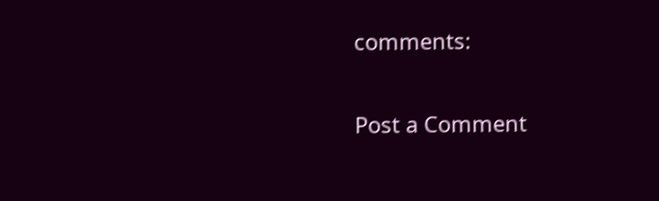comments:

Post a Comment